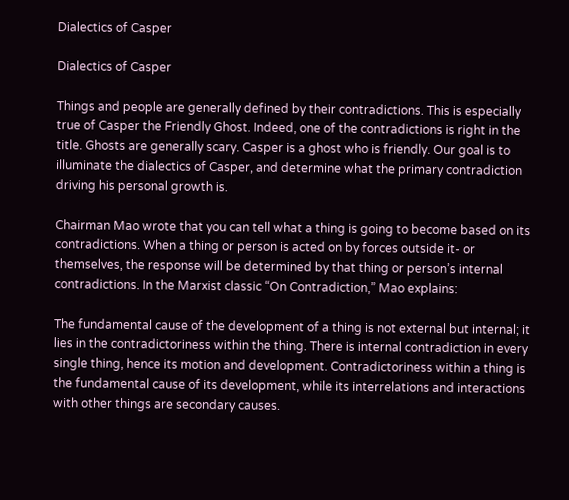Dialectics of Casper

Dialectics of Casper

Things and people are generally defined by their contradictions. This is especially true of Casper the Friendly Ghost. Indeed, one of the contradictions is right in the title. Ghosts are generally scary. Casper is a ghost who is friendly. Our goal is to illuminate the dialectics of Casper, and determine what the primary contradiction driving his personal growth is.

Chairman Mao wrote that you can tell what a thing is going to become based on its contradictions. When a thing or person is acted on by forces outside it- or themselves, the response will be determined by that thing or person’s internal contradictions. In the Marxist classic “On Contradiction,” Mao explains:

The fundamental cause of the development of a thing is not external but internal; it lies in the contradictoriness within the thing. There is internal contradiction in every single thing, hence its motion and development. Contradictoriness within a thing is the fundamental cause of its development, while its interrelations and interactions with other things are secondary causes.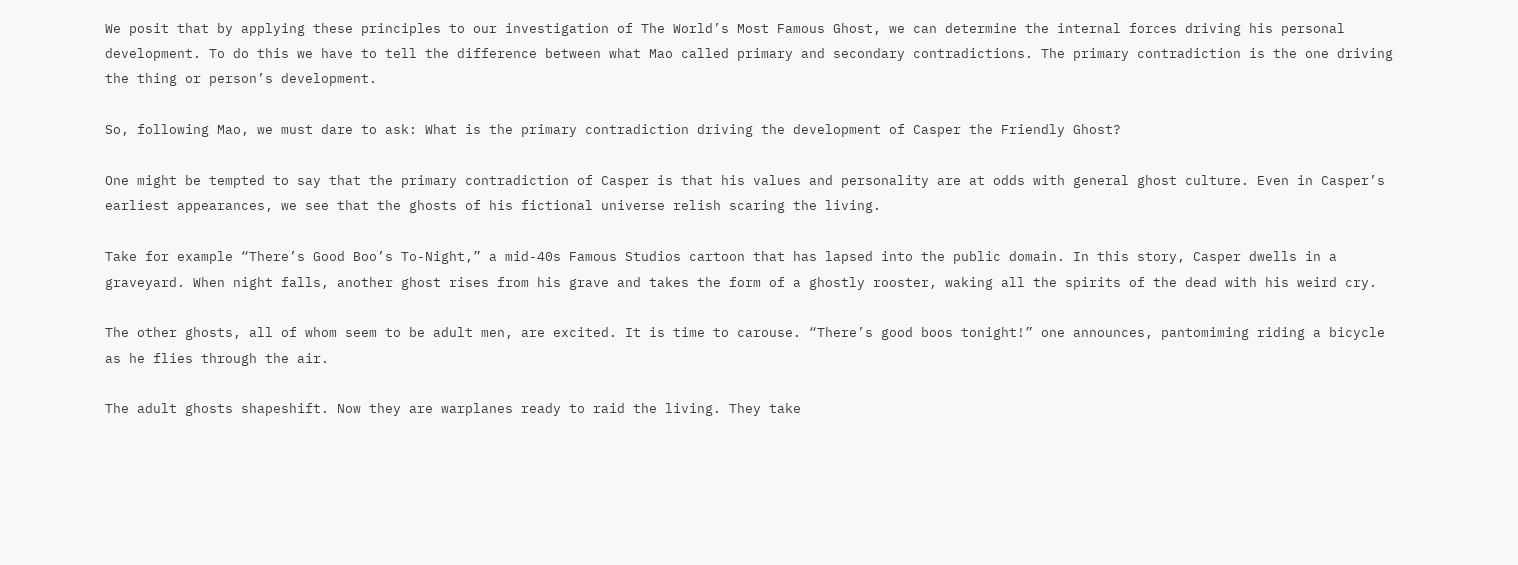We posit that by applying these principles to our investigation of The World’s Most Famous Ghost, we can determine the internal forces driving his personal development. To do this we have to tell the difference between what Mao called primary and secondary contradictions. The primary contradiction is the one driving the thing or person’s development.

So, following Mao, we must dare to ask: What is the primary contradiction driving the development of Casper the Friendly Ghost?

One might be tempted to say that the primary contradiction of Casper is that his values and personality are at odds with general ghost culture. Even in Casper’s earliest appearances, we see that the ghosts of his fictional universe relish scaring the living.

Take for example “There’s Good Boo’s To-Night,” a mid-40s Famous Studios cartoon that has lapsed into the public domain. In this story, Casper dwells in a graveyard. When night falls, another ghost rises from his grave and takes the form of a ghostly rooster, waking all the spirits of the dead with his weird cry.

The other ghosts, all of whom seem to be adult men, are excited. It is time to carouse. “There’s good boos tonight!” one announces, pantomiming riding a bicycle as he flies through the air.

The adult ghosts shapeshift. Now they are warplanes ready to raid the living. They take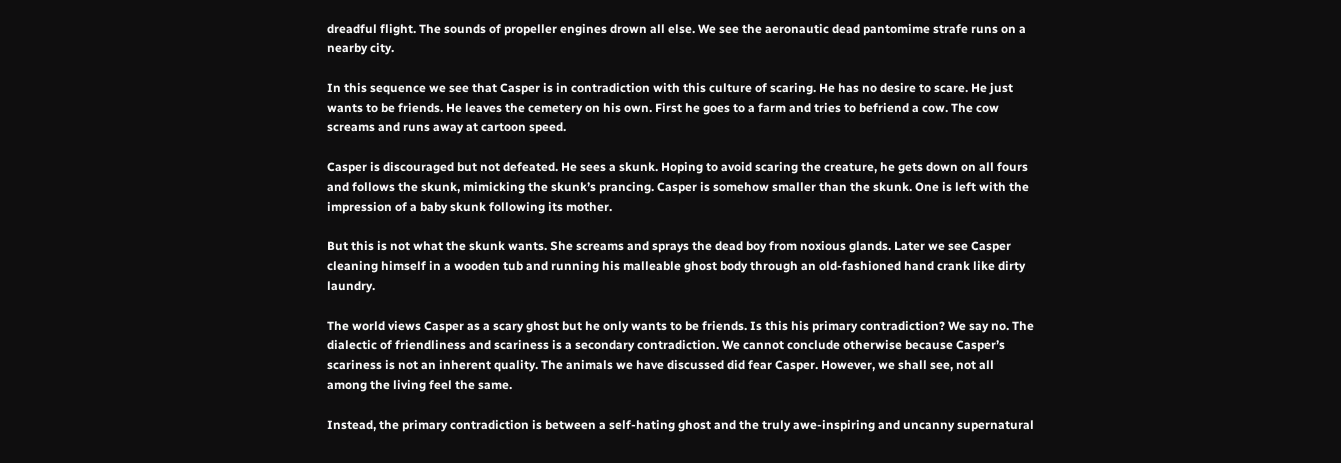dreadful flight. The sounds of propeller engines drown all else. We see the aeronautic dead pantomime strafe runs on a nearby city.

In this sequence we see that Casper is in contradiction with this culture of scaring. He has no desire to scare. He just wants to be friends. He leaves the cemetery on his own. First he goes to a farm and tries to befriend a cow. The cow screams and runs away at cartoon speed.

Casper is discouraged but not defeated. He sees a skunk. Hoping to avoid scaring the creature, he gets down on all fours and follows the skunk, mimicking the skunk’s prancing. Casper is somehow smaller than the skunk. One is left with the impression of a baby skunk following its mother.

But this is not what the skunk wants. She screams and sprays the dead boy from noxious glands. Later we see Casper cleaning himself in a wooden tub and running his malleable ghost body through an old-fashioned hand crank like dirty laundry.

The world views Casper as a scary ghost but he only wants to be friends. Is this his primary contradiction? We say no. The dialectic of friendliness and scariness is a secondary contradiction. We cannot conclude otherwise because Casper’s scariness is not an inherent quality. The animals we have discussed did fear Casper. However, we shall see, not all among the living feel the same.

Instead, the primary contradiction is between a self-hating ghost and the truly awe-inspiring and uncanny supernatural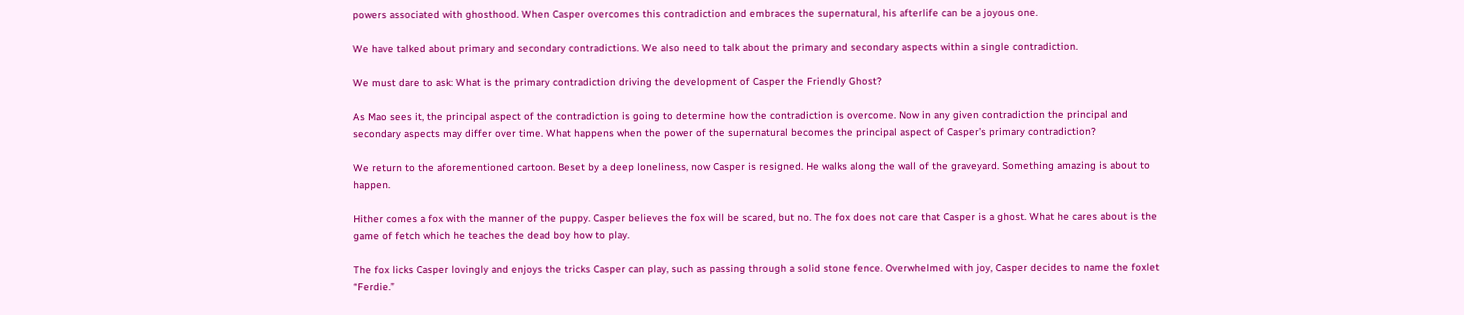powers associated with ghosthood. When Casper overcomes this contradiction and embraces the supernatural, his afterlife can be a joyous one.

We have talked about primary and secondary contradictions. We also need to talk about the primary and secondary aspects within a single contradiction.

We must dare to ask: What is the primary contradiction driving the development of Casper the Friendly Ghost?

As Mao sees it, the principal aspect of the contradiction is going to determine how the contradiction is overcome. Now in any given contradiction the principal and secondary aspects may differ over time. What happens when the power of the supernatural becomes the principal aspect of Casper’s primary contradiction?

We return to the aforementioned cartoon. Beset by a deep loneliness, now Casper is resigned. He walks along the wall of the graveyard. Something amazing is about to happen.

Hither comes a fox with the manner of the puppy. Casper believes the fox will be scared, but no. The fox does not care that Casper is a ghost. What he cares about is the game of fetch which he teaches the dead boy how to play.

The fox licks Casper lovingly and enjoys the tricks Casper can play, such as passing through a solid stone fence. Overwhelmed with joy, Casper decides to name the foxlet “Ferdie.”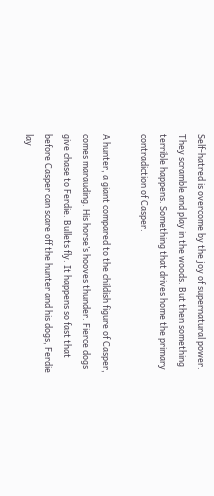Self-hatred is overcome by the joy of supernatural power. They scramble and play in the woods. But then something terrible happens. Something that drives home the primary contradiction of Casper.

A hunter, a giant compared to the childish figure of Casper, comes marauding. His horse’s hooves thunder. Fierce dogs give chase to Ferdie. Bullets fly. It happens so fast that before Casper can scare off the hunter and his dogs, Ferdie lay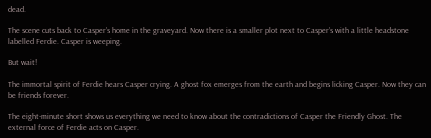dead.

The scene cuts back to Casper’s home in the graveyard. Now there is a smaller plot next to Casper’s with a little headstone labelled Ferdie. Casper is weeping.

But wait!

The immortal spirit of Ferdie hears Casper crying. A ghost fox emerges from the earth and begins licking Casper. Now they can be friends forever.

The eight-minute short shows us everything we need to know about the contradictions of Casper the Friendly Ghost. The external force of Ferdie acts on Casper.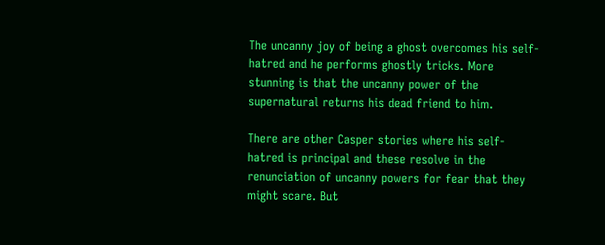The uncanny joy of being a ghost overcomes his self-hatred and he performs ghostly tricks. More stunning is that the uncanny power of the supernatural returns his dead friend to him.

There are other Casper stories where his self-hatred is principal and these resolve in the renunciation of uncanny powers for fear that they might scare. But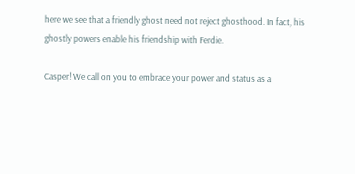here we see that a friendly ghost need not reject ghosthood. In fact, his ghostly powers enable his friendship with Ferdie.

Casper! We call on you to embrace your power and status as a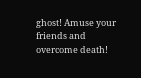ghost! Amuse your friends and overcome death!